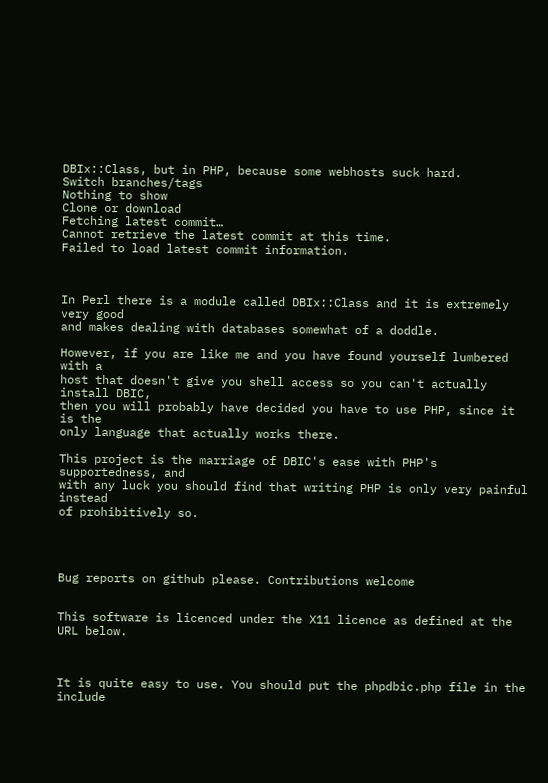DBIx::Class, but in PHP, because some webhosts suck hard.
Switch branches/tags
Nothing to show
Clone or download
Fetching latest commit…
Cannot retrieve the latest commit at this time.
Failed to load latest commit information.



In Perl there is a module called DBIx::Class and it is extremely very good
and makes dealing with databases somewhat of a doddle.

However, if you are like me and you have found yourself lumbered with a
host that doesn't give you shell access so you can't actually install DBIC,
then you will probably have decided you have to use PHP, since it is the
only language that actually works there.

This project is the marriage of DBIC's ease with PHP's supportedness, and
with any luck you should find that writing PHP is only very painful instead
of prohibitively so.




Bug reports on github please. Contributions welcome


This software is licenced under the X11 licence as defined at the URL below.



It is quite easy to use. You should put the phpdbic.php file in the include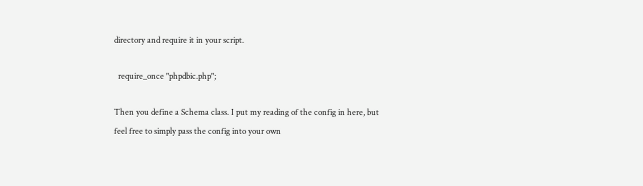directory and require it in your script.

  require_once "phpdbic.php";

Then you define a Schema class. I put my reading of the config in here, but
feel free to simply pass the config into your own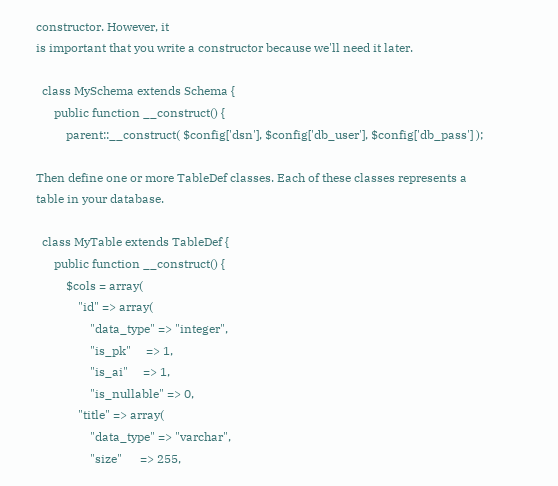constructor. However, it
is important that you write a constructor because we'll need it later.

  class MySchema extends Schema {
      public function __construct() {
          parent::__construct( $config['dsn'], $config['db_user'], $config['db_pass'] );

Then define one or more TableDef classes. Each of these classes represents a
table in your database.

  class MyTable extends TableDef {
      public function __construct() {
          $cols = array(
              "id" => array(
                  "data_type" => "integer",
                  "is_pk"     => 1,
                  "is_ai"     => 1,
                  "is_nullable" => 0,
              "title" => array(
                  "data_type" => "varchar",
                  "size"      => 255,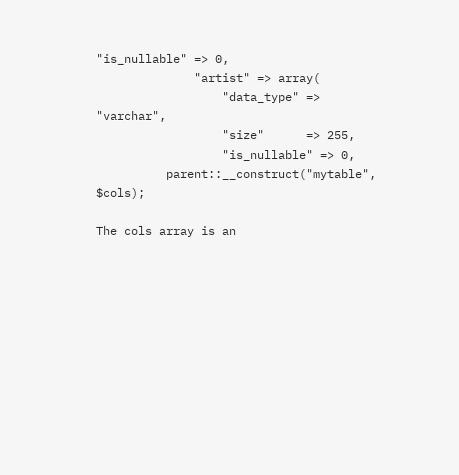"is_nullable" => 0,
              "artist" => array(
                  "data_type" => "varchar",
                  "size"      => 255,
                  "is_nullable" => 0,
          parent::__construct("mytable", $cols);

The cols array is an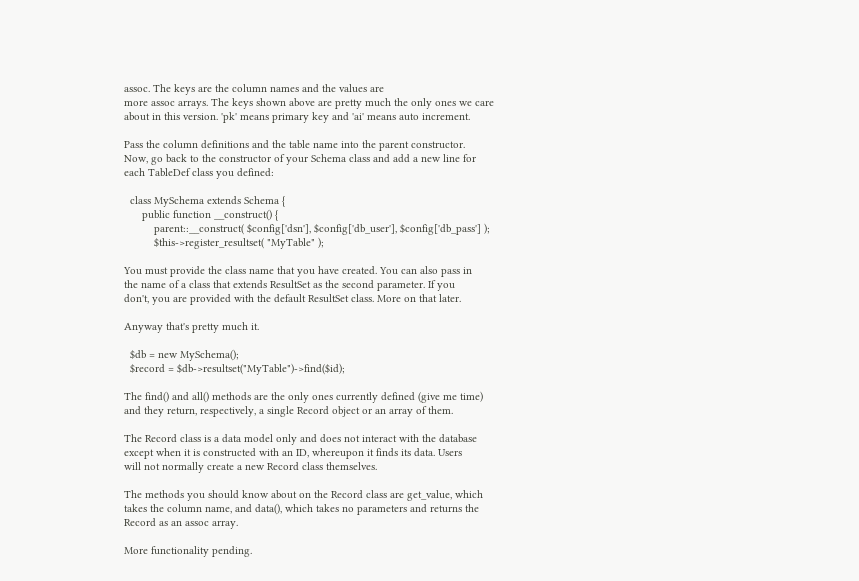assoc. The keys are the column names and the values are
more assoc arrays. The keys shown above are pretty much the only ones we care
about in this version. 'pk' means primary key and 'ai' means auto increment.

Pass the column definitions and the table name into the parent constructor.
Now, go back to the constructor of your Schema class and add a new line for
each TableDef class you defined:

  class MySchema extends Schema {
      public function __construct() {
          parent::__construct( $config['dsn'], $config['db_user'], $config['db_pass'] );
          $this->register_resultset( "MyTable" );

You must provide the class name that you have created. You can also pass in
the name of a class that extends ResultSet as the second parameter. If you
don't, you are provided with the default ResultSet class. More on that later.

Anyway that's pretty much it.

  $db = new MySchema();
  $record = $db->resultset("MyTable")->find($id);

The find() and all() methods are the only ones currently defined (give me time)
and they return, respectively, a single Record object or an array of them.

The Record class is a data model only and does not interact with the database
except when it is constructed with an ID, whereupon it finds its data. Users
will not normally create a new Record class themselves.

The methods you should know about on the Record class are get_value, which
takes the column name, and data(), which takes no parameters and returns the
Record as an assoc array.

More functionality pending.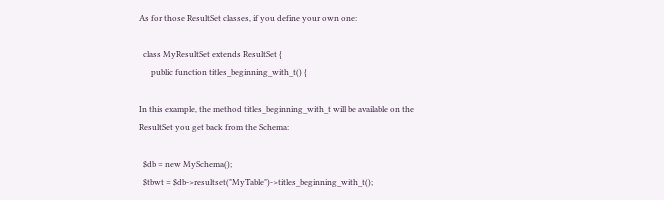As for those ResultSet classes, if you define your own one:

  class MyResultSet extends ResultSet {
      public function titles_beginning_with_t() {

In this example, the method titles_beginning_with_t will be available on the
ResultSet you get back from the Schema:

  $db = new MySchema();
  $tbwt = $db->resultset("MyTable")->titles_beginning_with_t();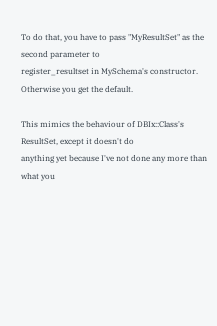To do that, you have to pass "MyResultSet" as the second parameter to
register_resultset in MySchema's constructor. Otherwise you get the default.

This mimics the behaviour of DBIx::Class's ResultSet, except it doesn't do
anything yet because I've not done any more than what you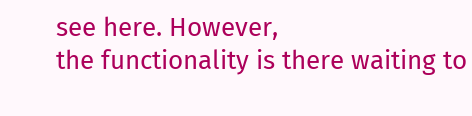see here. However,
the functionality is there waiting to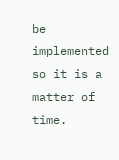be implemented so it is a matter of time.